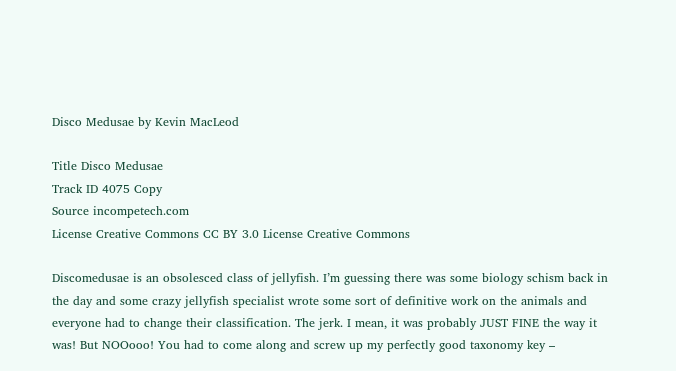Disco Medusae by Kevin MacLeod

Title Disco Medusae
Track ID 4075 Copy
Source incompetech.com
License Creative Commons CC BY 3.0 License Creative Commons

Discomedusae is an obsolesced class of jellyfish. I’m guessing there was some biology schism back in the day and some crazy jellyfish specialist wrote some sort of definitive work on the animals and everyone had to change their classification. The jerk. I mean, it was probably JUST FINE the way it was! But NOOooo! You had to come along and screw up my perfectly good taxonomy key –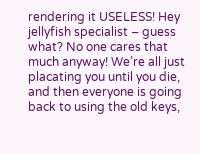rendering it USELESS! Hey jellyfish specialist – guess what? No one cares that much anyway! We’re all just placating you until you die, and then everyone is going back to using the old keys,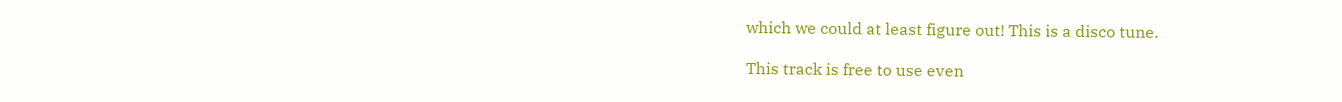which we could at least figure out! This is a disco tune.

This track is free to use even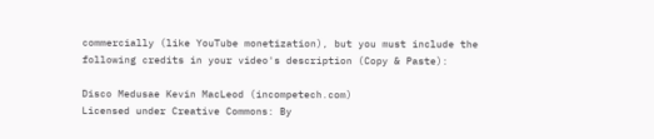commercially (like YouTube monetization), but you must include the following credits in your video's description (Copy & Paste):

Disco Medusae Kevin MacLeod (incompetech.com)
Licensed under Creative Commons: By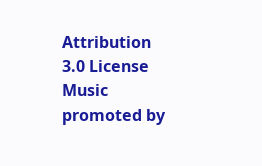Attribution 3.0 License
Music promoted by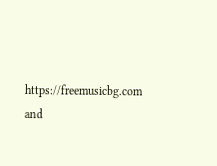https://freemusicbg.com
and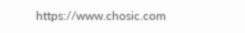https://www.chosic.com